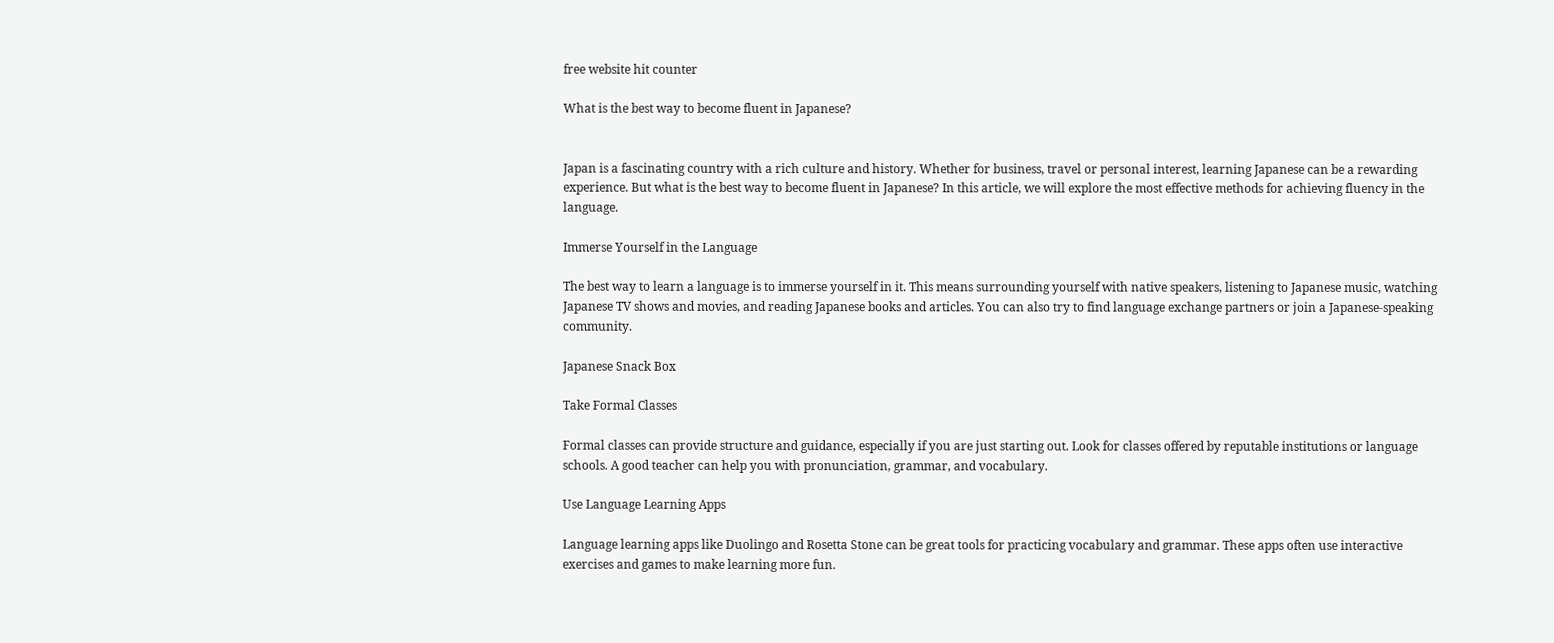free website hit counter

What is the best way to become fluent in Japanese?


Japan is a fascinating country with a rich culture and history. Whether for business, travel or personal interest, learning Japanese can be a rewarding experience. But what is the best way to become fluent in Japanese? In this article, we will explore the most effective methods for achieving fluency in the language.

Immerse Yourself in the Language

The best way to learn a language is to immerse yourself in it. This means surrounding yourself with native speakers, listening to Japanese music, watching Japanese TV shows and movies, and reading Japanese books and articles. You can also try to find language exchange partners or join a Japanese-speaking community.

Japanese Snack Box

Take Formal Classes

Formal classes can provide structure and guidance, especially if you are just starting out. Look for classes offered by reputable institutions or language schools. A good teacher can help you with pronunciation, grammar, and vocabulary.

Use Language Learning Apps

Language learning apps like Duolingo and Rosetta Stone can be great tools for practicing vocabulary and grammar. These apps often use interactive exercises and games to make learning more fun.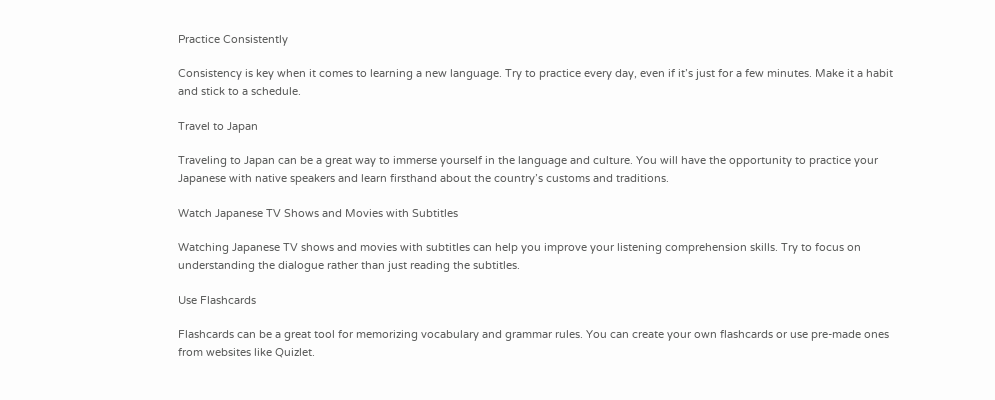Practice Consistently

Consistency is key when it comes to learning a new language. Try to practice every day, even if it’s just for a few minutes. Make it a habit and stick to a schedule.

Travel to Japan

Traveling to Japan can be a great way to immerse yourself in the language and culture. You will have the opportunity to practice your Japanese with native speakers and learn firsthand about the country’s customs and traditions.

Watch Japanese TV Shows and Movies with Subtitles

Watching Japanese TV shows and movies with subtitles can help you improve your listening comprehension skills. Try to focus on understanding the dialogue rather than just reading the subtitles.

Use Flashcards

Flashcards can be a great tool for memorizing vocabulary and grammar rules. You can create your own flashcards or use pre-made ones from websites like Quizlet.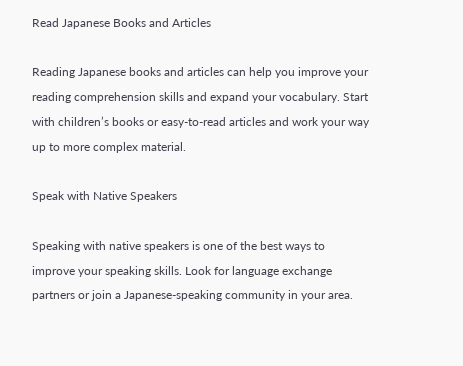Read Japanese Books and Articles

Reading Japanese books and articles can help you improve your reading comprehension skills and expand your vocabulary. Start with children’s books or easy-to-read articles and work your way up to more complex material.

Speak with Native Speakers

Speaking with native speakers is one of the best ways to improve your speaking skills. Look for language exchange partners or join a Japanese-speaking community in your area.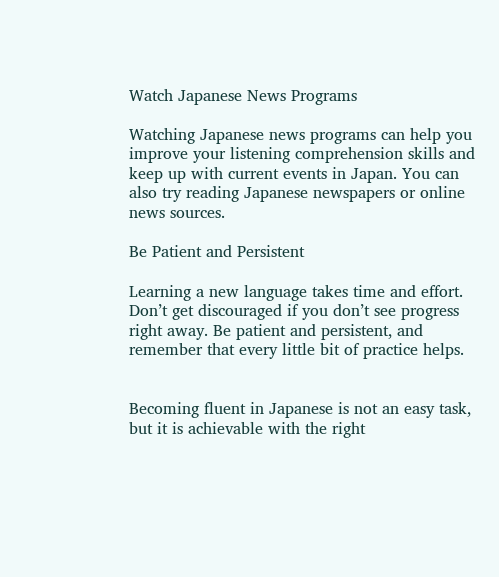Watch Japanese News Programs

Watching Japanese news programs can help you improve your listening comprehension skills and keep up with current events in Japan. You can also try reading Japanese newspapers or online news sources.

Be Patient and Persistent

Learning a new language takes time and effort. Don’t get discouraged if you don’t see progress right away. Be patient and persistent, and remember that every little bit of practice helps.


Becoming fluent in Japanese is not an easy task, but it is achievable with the right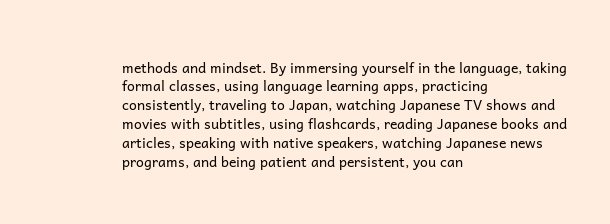methods and mindset. By immersing yourself in the language, taking formal classes, using language learning apps, practicing consistently, traveling to Japan, watching Japanese TV shows and movies with subtitles, using flashcards, reading Japanese books and articles, speaking with native speakers, watching Japanese news programs, and being patient and persistent, you can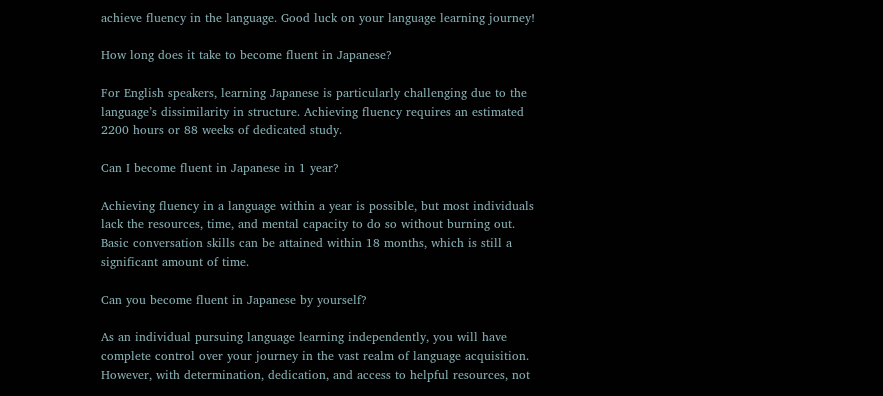achieve fluency in the language. Good luck on your language learning journey!

How long does it take to become fluent in Japanese?

For English speakers, learning Japanese is particularly challenging due to the language’s dissimilarity in structure. Achieving fluency requires an estimated 2200 hours or 88 weeks of dedicated study.

Can I become fluent in Japanese in 1 year?

Achieving fluency in a language within a year is possible, but most individuals lack the resources, time, and mental capacity to do so without burning out. Basic conversation skills can be attained within 18 months, which is still a significant amount of time.

Can you become fluent in Japanese by yourself?

As an individual pursuing language learning independently, you will have complete control over your journey in the vast realm of language acquisition. However, with determination, dedication, and access to helpful resources, not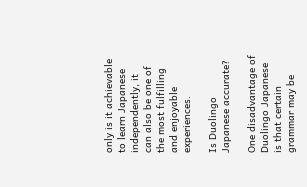only is it achievable to learn Japanese independently, it can also be one of the most fulfilling and enjoyable experiences.

Is Duolingo Japanese accurate?

One disadvantage of Duolingo Japanese is that certain grammar may be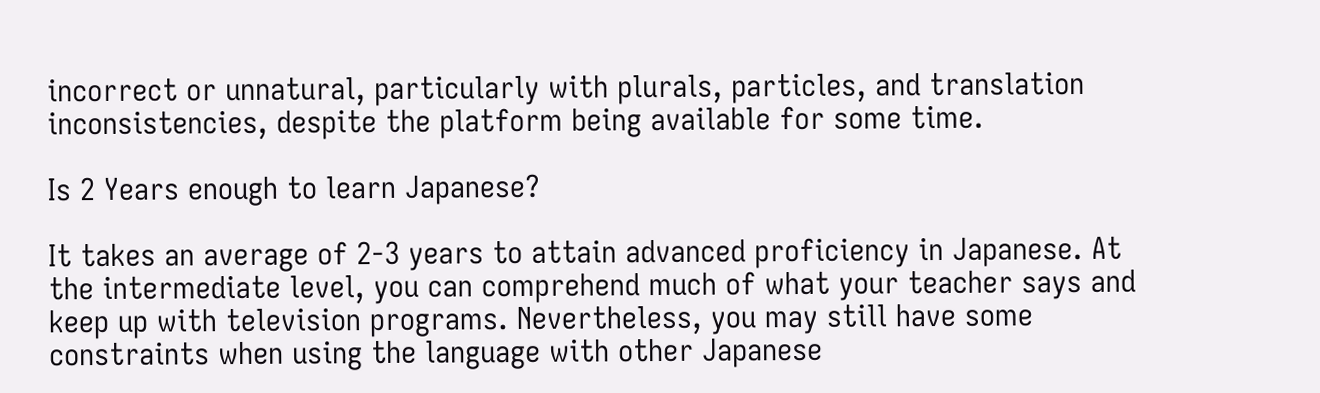incorrect or unnatural, particularly with plurals, particles, and translation inconsistencies, despite the platform being available for some time.

Is 2 Years enough to learn Japanese?

It takes an average of 2-3 years to attain advanced proficiency in Japanese. At the intermediate level, you can comprehend much of what your teacher says and keep up with television programs. Nevertheless, you may still have some constraints when using the language with other Japanese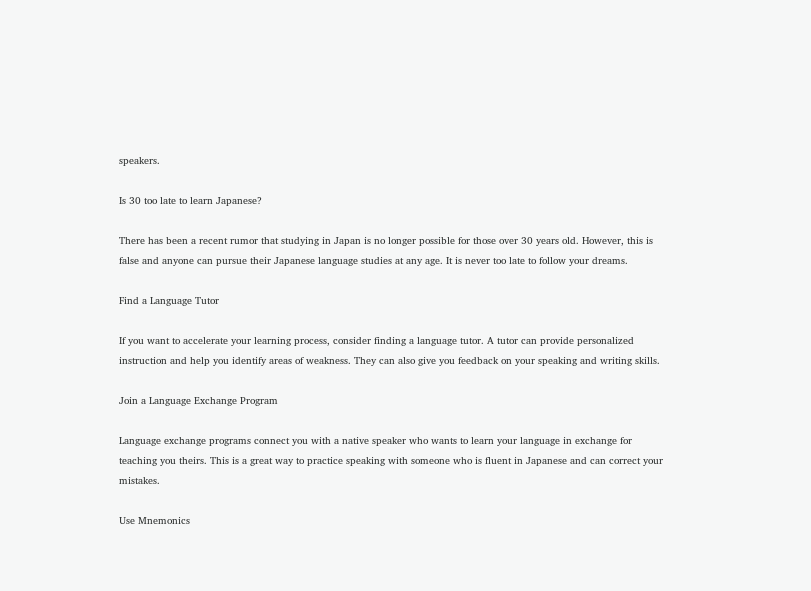speakers.

Is 30 too late to learn Japanese?

There has been a recent rumor that studying in Japan is no longer possible for those over 30 years old. However, this is false and anyone can pursue their Japanese language studies at any age. It is never too late to follow your dreams.

Find a Language Tutor

If you want to accelerate your learning process, consider finding a language tutor. A tutor can provide personalized instruction and help you identify areas of weakness. They can also give you feedback on your speaking and writing skills.

Join a Language Exchange Program

Language exchange programs connect you with a native speaker who wants to learn your language in exchange for teaching you theirs. This is a great way to practice speaking with someone who is fluent in Japanese and can correct your mistakes.

Use Mnemonics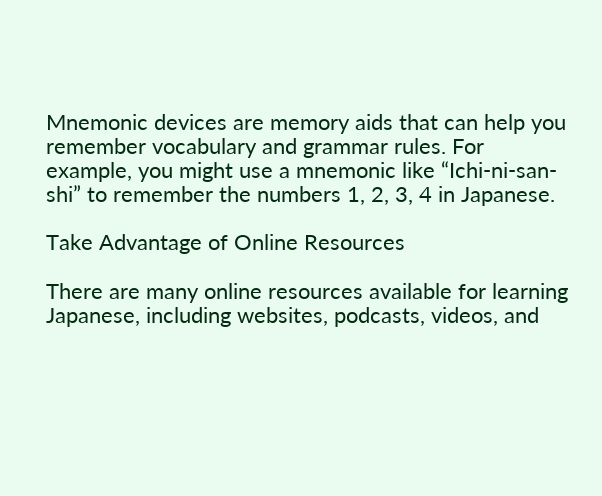Mnemonic devices are memory aids that can help you remember vocabulary and grammar rules. For example, you might use a mnemonic like “Ichi-ni-san-shi” to remember the numbers 1, 2, 3, 4 in Japanese.

Take Advantage of Online Resources

There are many online resources available for learning Japanese, including websites, podcasts, videos, and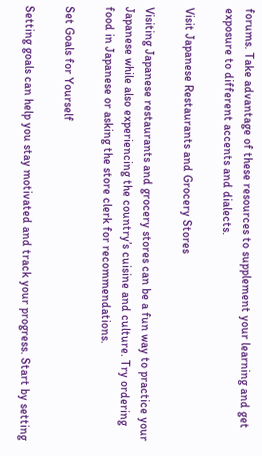forums. Take advantage of these resources to supplement your learning and get exposure to different accents and dialects.

Visit Japanese Restaurants and Grocery Stores

Visiting Japanese restaurants and grocery stores can be a fun way to practice your Japanese while also experiencing the country’s cuisine and culture. Try ordering food in Japanese or asking the store clerk for recommendations.

Set Goals for Yourself

Setting goals can help you stay motivated and track your progress. Start by setting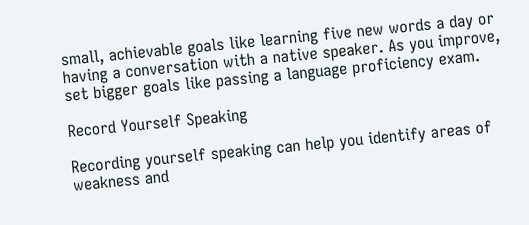small, achievable goals like learning five new words a day or having a conversation with a native speaker. As you improve, set bigger goals like passing a language proficiency exam.

Record Yourself Speaking

Recording yourself speaking can help you identify areas of weakness and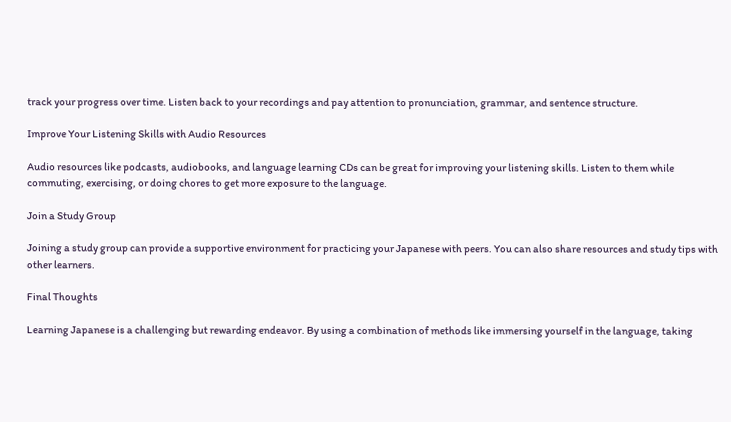track your progress over time. Listen back to your recordings and pay attention to pronunciation, grammar, and sentence structure.

Improve Your Listening Skills with Audio Resources

Audio resources like podcasts, audiobooks, and language learning CDs can be great for improving your listening skills. Listen to them while commuting, exercising, or doing chores to get more exposure to the language.

Join a Study Group

Joining a study group can provide a supportive environment for practicing your Japanese with peers. You can also share resources and study tips with other learners.

Final Thoughts

Learning Japanese is a challenging but rewarding endeavor. By using a combination of methods like immersing yourself in the language, taking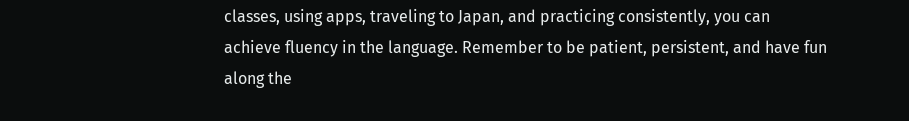classes, using apps, traveling to Japan, and practicing consistently, you can achieve fluency in the language. Remember to be patient, persistent, and have fun along the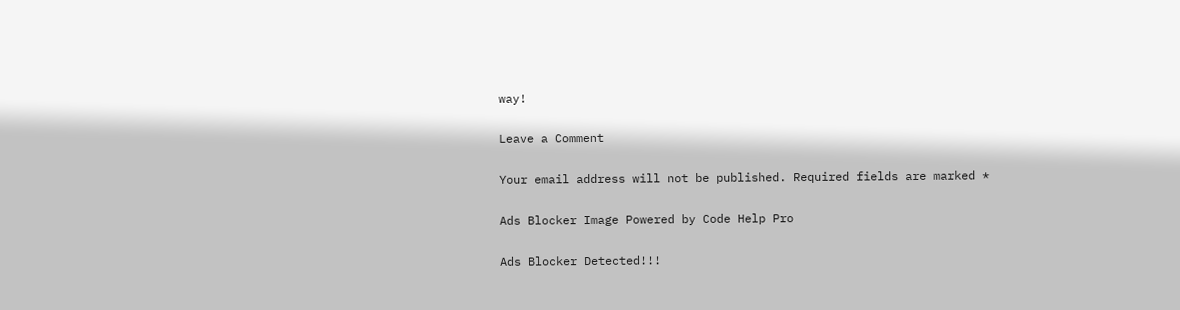way!

Leave a Comment

Your email address will not be published. Required fields are marked *

Ads Blocker Image Powered by Code Help Pro

Ads Blocker Detected!!!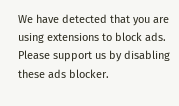We have detected that you are using extensions to block ads. Please support us by disabling these ads blocker.